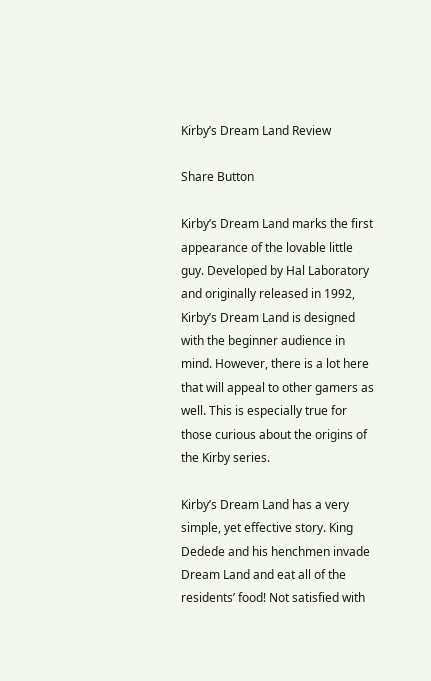Kirby’s Dream Land Review

Share Button

Kirby’s Dream Land marks the first appearance of the lovable little guy. Developed by Hal Laboratory and originally released in 1992, Kirby’s Dream Land is designed with the beginner audience in mind. However, there is a lot here that will appeal to other gamers as well. This is especially true for those curious about the origins of the Kirby series.

Kirby’s Dream Land has a very simple, yet effective story. King Dedede and his henchmen invade Dream Land and eat all of the residents’ food! Not satisfied with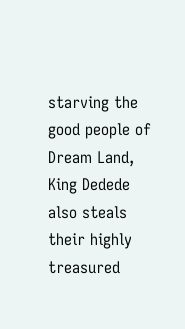starving the good people of Dream Land, King Dedede also steals their highly treasured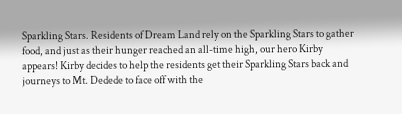Sparkling Stars. Residents of Dream Land rely on the Sparkling Stars to gather food, and just as their hunger reached an all-time high, our hero Kirby appears! Kirby decides to help the residents get their Sparkling Stars back and journeys to Mt. Dedede to face off with the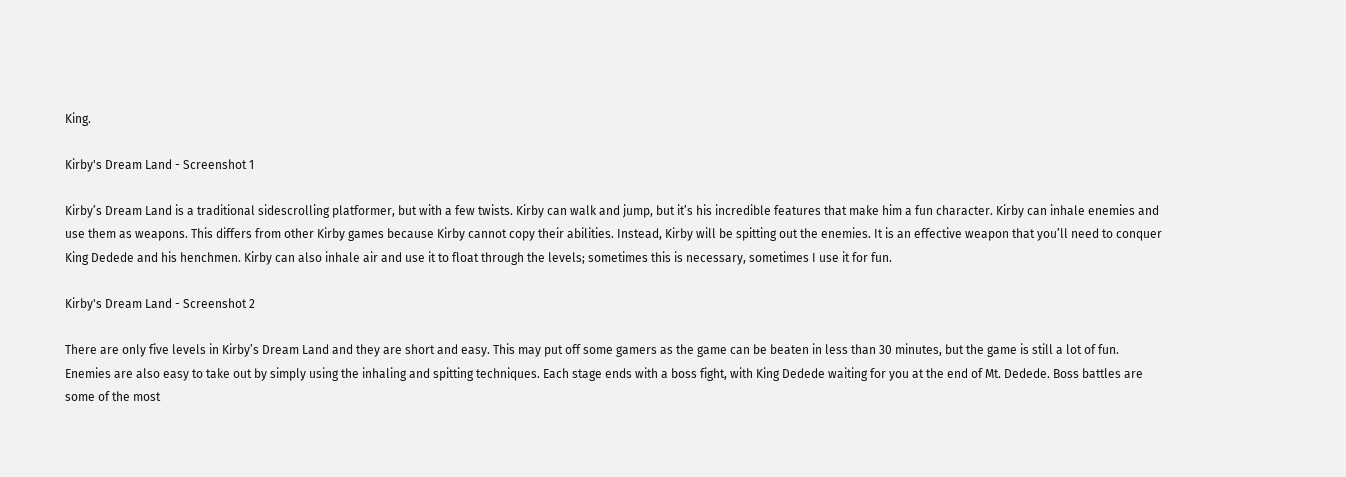King.

Kirby's Dream Land - Screenshot 1

Kirby’s Dream Land is a traditional sidescrolling platformer, but with a few twists. Kirby can walk and jump, but it’s his incredible features that make him a fun character. Kirby can inhale enemies and use them as weapons. This differs from other Kirby games because Kirby cannot copy their abilities. Instead, Kirby will be spitting out the enemies. It is an effective weapon that you’ll need to conquer King Dedede and his henchmen. Kirby can also inhale air and use it to float through the levels; sometimes this is necessary, sometimes I use it for fun.

Kirby's Dream Land - Screenshot 2

There are only five levels in Kirby’s Dream Land and they are short and easy. This may put off some gamers as the game can be beaten in less than 30 minutes, but the game is still a lot of fun. Enemies are also easy to take out by simply using the inhaling and spitting techniques. Each stage ends with a boss fight, with King Dedede waiting for you at the end of Mt. Dedede. Boss battles are some of the most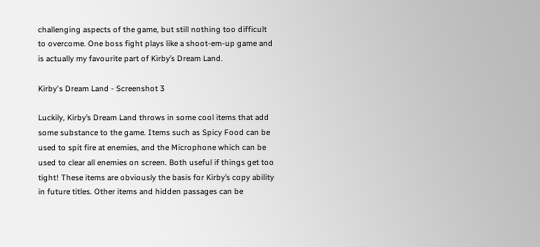challenging aspects of the game, but still nothing too difficult to overcome. One boss fight plays like a shoot-em-up game and is actually my favourite part of Kirby’s Dream Land.

Kirby's Dream Land - Screenshot 3

Luckily, Kirby’s Dream Land throws in some cool items that add some substance to the game. Items such as Spicy Food can be used to spit fire at enemies, and the Microphone which can be used to clear all enemies on screen. Both useful if things get too tight! These items are obviously the basis for Kirby’s copy ability in future titles. Other items and hidden passages can be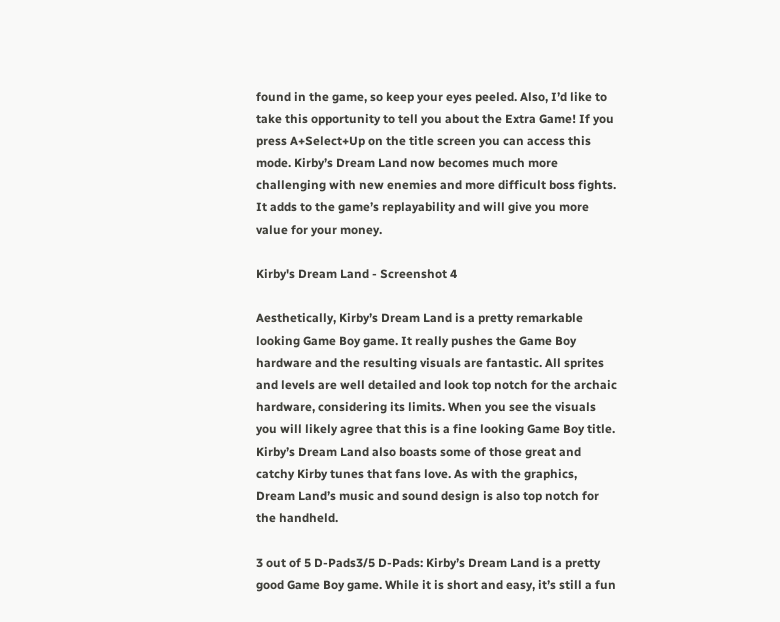found in the game, so keep your eyes peeled. Also, I’d like to take this opportunity to tell you about the Extra Game! If you press A+Select+Up on the title screen you can access this mode. Kirby’s Dream Land now becomes much more challenging with new enemies and more difficult boss fights. It adds to the game’s replayability and will give you more value for your money.

Kirby's Dream Land - Screenshot 4

Aesthetically, Kirby’s Dream Land is a pretty remarkable looking Game Boy game. It really pushes the Game Boy hardware and the resulting visuals are fantastic. All sprites and levels are well detailed and look top notch for the archaic hardware, considering its limits. When you see the visuals you will likely agree that this is a fine looking Game Boy title. Kirby’s Dream Land also boasts some of those great and catchy Kirby tunes that fans love. As with the graphics, Dream Land’s music and sound design is also top notch for the handheld.

3 out of 5 D-Pads3/5 D-Pads: Kirby’s Dream Land is a pretty good Game Boy game. While it is short and easy, it’s still a fun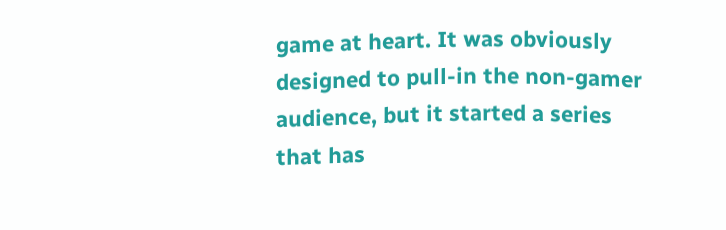game at heart. It was obviously designed to pull-in the non-gamer audience, but it started a series that has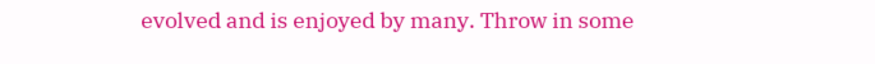evolved and is enjoyed by many. Throw in some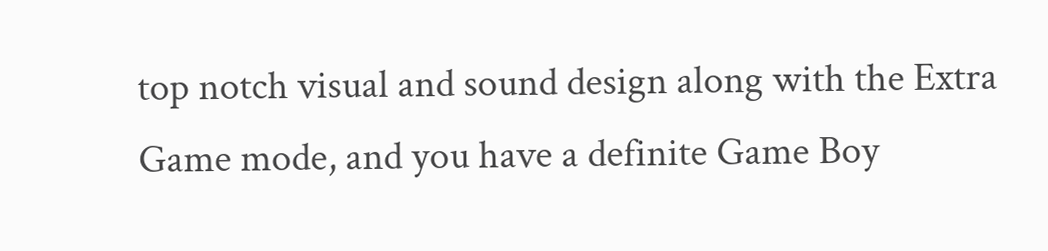top notch visual and sound design along with the Extra Game mode, and you have a definite Game Boy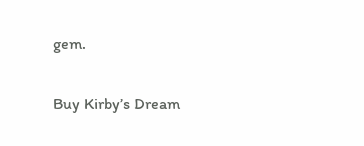gem.

Buy Kirby’s Dream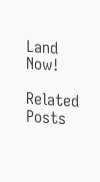Land Now!

Related Posts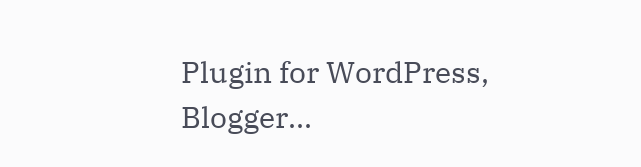Plugin for WordPress, Blogger...